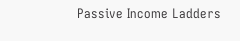Passive Income Ladders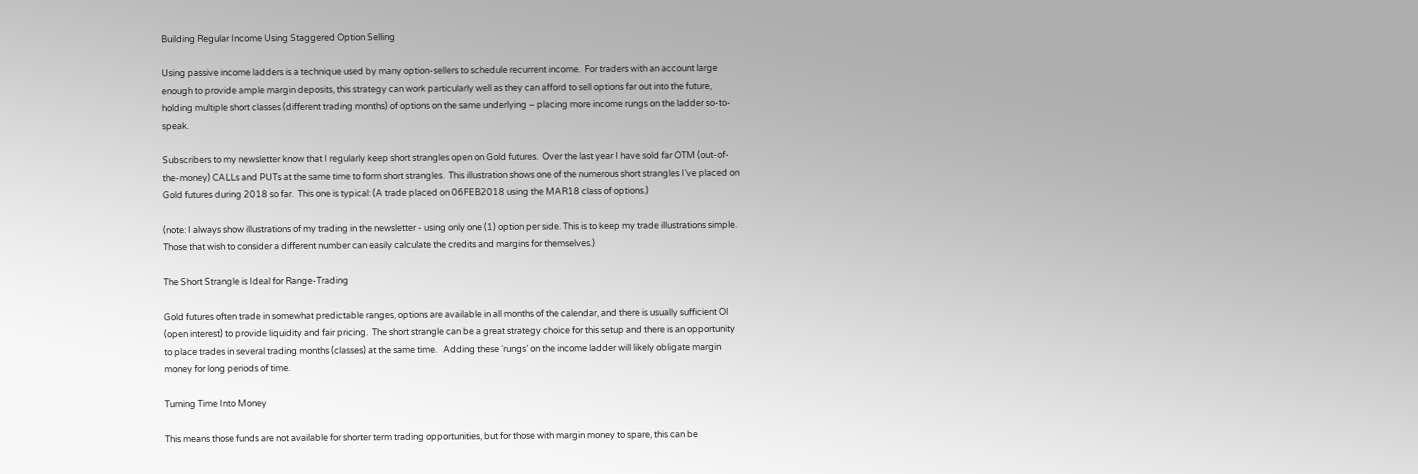Building Regular Income Using Staggered Option Selling

Using passive income ladders is a technique used by many option-sellers to schedule recurrent income.  For traders with an account large enough to provide ample margin deposits, this strategy can work particularly well as they can afford to sell options far out into the future, holding multiple short classes (different trading months) of options on the same underlying – placing more income rungs on the ladder so-to-speak.

Subscribers to my newsletter know that I regularly keep short strangles open on Gold futures.  Over the last year I have sold far OTM (out-of-the-money) CALLs and PUTs at the same time to form short strangles.  This illustration shows one of the numerous short strangles I’ve placed on Gold futures during 2018 so far.  This one is typical: (A trade placed on 06FEB2018 using the MAR18 class of options.)

(note: I always show illustrations of my trading in the newsletter - using only one (1) option per side. This is to keep my trade illustrations simple. Those that wish to consider a different number can easily calculate the credits and margins for themselves.)

The Short Strangle is Ideal for Range-Trading

Gold futures often trade in somewhat predictable ranges, options are available in all months of the calendar, and there is usually sufficient OI (open interest) to provide liquidity and fair pricing.  The short strangle can be a great strategy choice for this setup and there is an opportunity to place trades in several trading months (classes) at the same time.   Adding these ‘rungs’ on the income ladder will likely obligate margin money for long periods of time.

Turning Time Into Money

This means those funds are not available for shorter term trading opportunities, but for those with margin money to spare, this can be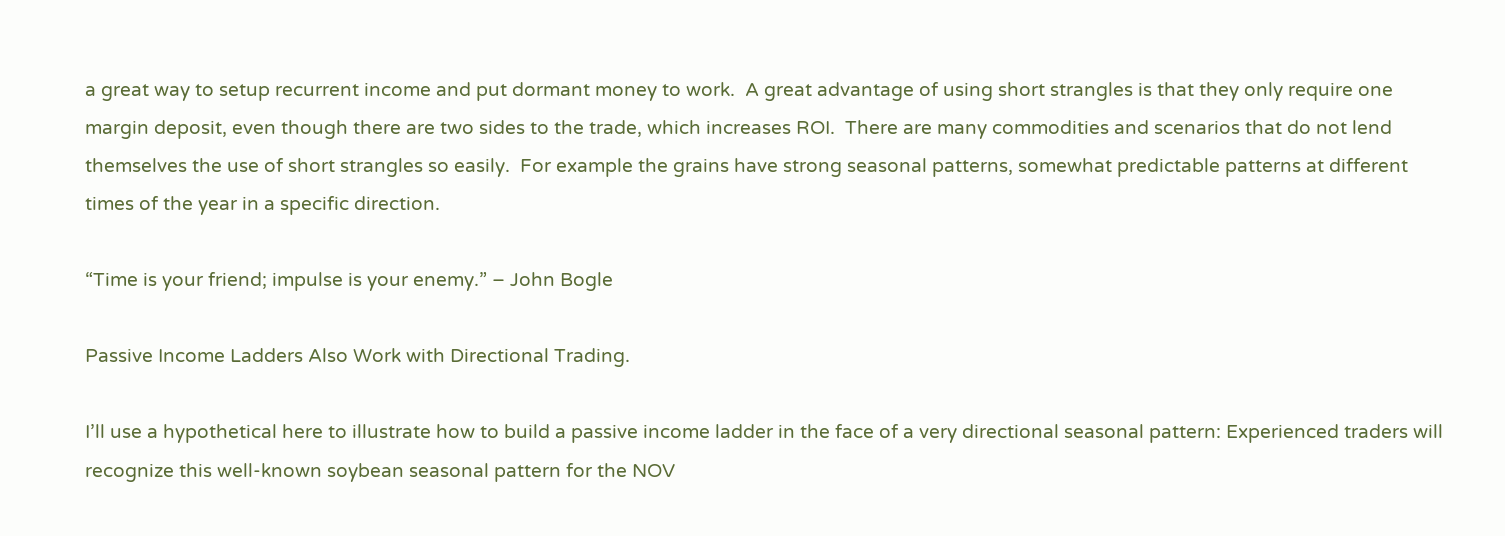a great way to setup recurrent income and put dormant money to work.  A great advantage of using short strangles is that they only require one margin deposit, even though there are two sides to the trade, which increases ROI.  There are many commodities and scenarios that do not lend themselves the use of short strangles so easily.  For example the grains have strong seasonal patterns, somewhat predictable patterns at different times of the year in a specific direction.

“Time is your friend; impulse is your enemy.” – John Bogle

Passive Income Ladders Also Work with Directional Trading.

I’ll use a hypothetical here to illustrate how to build a passive income ladder in the face of a very directional seasonal pattern: Experienced traders will recognize this well-known soybean seasonal pattern for the NOV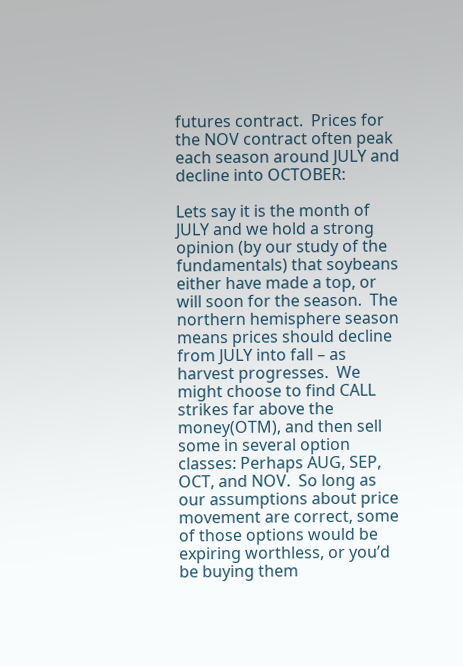futures contract.  Prices for the NOV contract often peak each season around JULY and decline into OCTOBER:

Lets say it is the month of JULY and we hold a strong opinion (by our study of the fundamentals) that soybeans either have made a top, or will soon for the season.  The northern hemisphere season means prices should decline from JULY into fall – as harvest progresses.  We might choose to find CALL strikes far above the money(OTM), and then sell some in several option classes: Perhaps AUG, SEP, OCT, and NOV.  So long as our assumptions about price movement are correct, some of those options would be expiring worthless, or you’d be buying them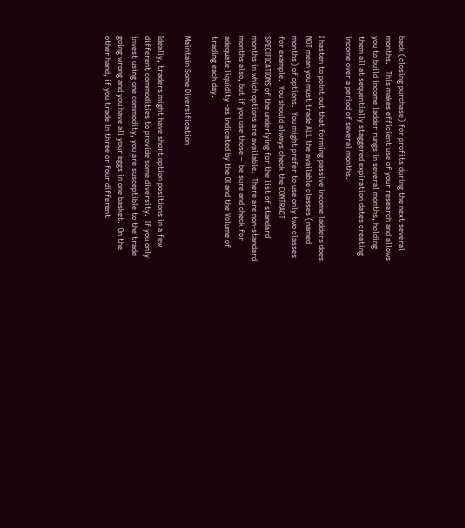back (closing purchase) for profits during the next several months.   This makes efficient use of your research and allows you to build income ladder rungs in several months, holding them all at sequentially staggered expiration dates creating income over a period of several months.

I hasten to point out that forming passive income ladders does NOT mean you must trade ALL the available classes (named months) of options.  You might prefer to use only two classes for example.  You should always check the CONTRACT SPECIFICATIONS of the underlying for the list of standard months in which options are available.  There are non-standard months also, but if you use those –  be sure and check for adequate liquidity -as indicated by the OI and the Volume of trading each day.

Maintain Some Diversification

Ideally, traders might have short option positions in a few different commodities to provide some diversity.  If you only invest using one commodity, you are susceptible to the trade going wrong and you have all your eggs in one basket.  On the other hand, if you trade in three or four different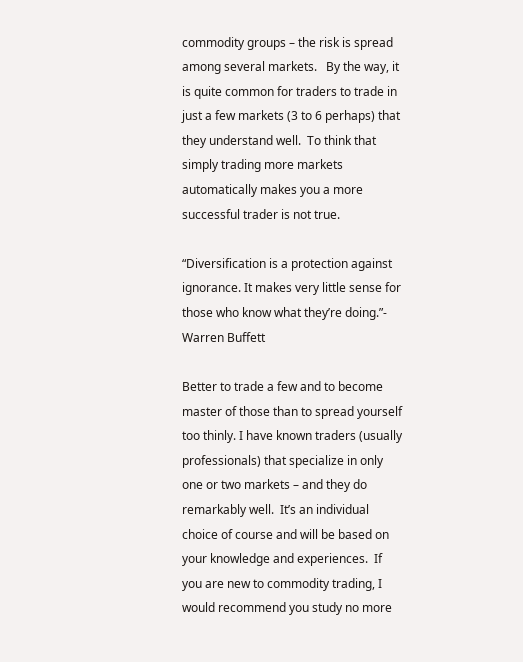commodity groups – the risk is spread among several markets.   By the way, it is quite common for traders to trade in just a few markets (3 to 6 perhaps) that they understand well.  To think that simply trading more markets automatically makes you a more successful trader is not true.

“Diversification is a protection against ignorance. It makes very little sense for those who know what they’re doing.”- Warren Buffett

Better to trade a few and to become master of those than to spread yourself too thinly. I have known traders (usually professionals) that specialize in only one or two markets – and they do remarkably well.  It’s an individual choice of course and will be based on your knowledge and experiences.  If you are new to commodity trading, I would recommend you study no more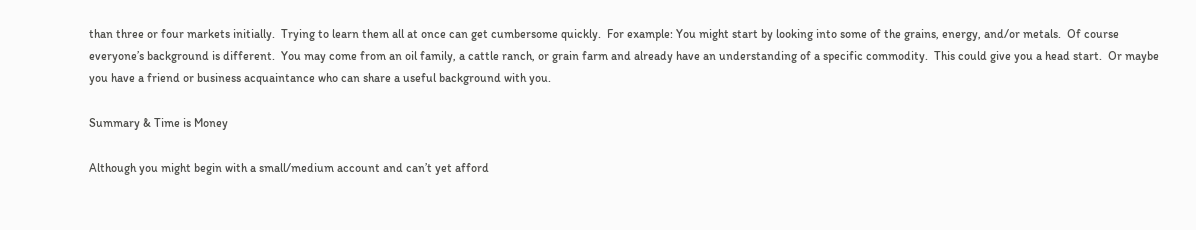than three or four markets initially.  Trying to learn them all at once can get cumbersome quickly.  For example: You might start by looking into some of the grains, energy, and/or metals.  Of course everyone’s background is different.  You may come from an oil family, a cattle ranch, or grain farm and already have an understanding of a specific commodity.  This could give you a head start.  Or maybe you have a friend or business acquaintance who can share a useful background with you.

Summary & Time is Money

Although you might begin with a small/medium account and can’t yet afford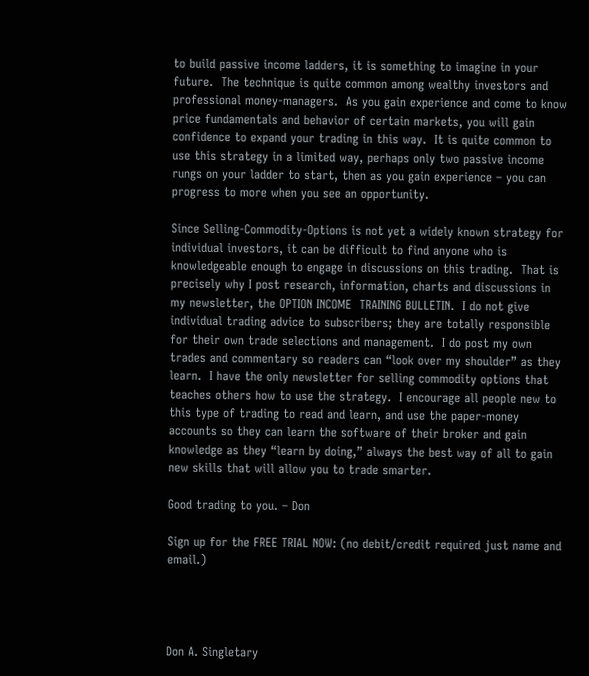to build passive income ladders, it is something to imagine in your future.  The technique is quite common among wealthy investors and professional money-managers.  As you gain experience and come to know price fundamentals and behavior of certain markets, you will gain confidence to expand your trading in this way.  It is quite common to use this strategy in a limited way, perhaps only two passive income rungs on your ladder to start, then as you gain experience – you can progress to more when you see an opportunity.

Since Selling-Commodity-Options is not yet a widely known strategy for individual investors, it can be difficult to find anyone who is knowledgeable enough to engage in discussions on this trading.  That is precisely why I post research, information, charts and discussions in my newsletter, the OPTION INCOME  TRAINING BULLETIN.  I do not give individual trading advice to subscribers; they are totally responsible for their own trade selections and management.  I do post my own trades and commentary so readers can “look over my shoulder” as they learn.  I have the only newsletter for selling commodity options that teaches others how to use the strategy.  I encourage all people new to this type of trading to read and learn, and use the paper-money accounts so they can learn the software of their broker and gain knowledge as they “learn by doing,” always the best way of all to gain new skills that will allow you to trade smarter.

Good trading to you. – Don

Sign up for the FREE TRIAL NOW: (no debit/credit required just name and email.)




Don A. Singletary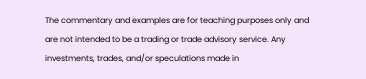The commentary and examples are for teaching purposes only and are not intended to be a trading or trade advisory service. Any investments, trades, and/or speculations made in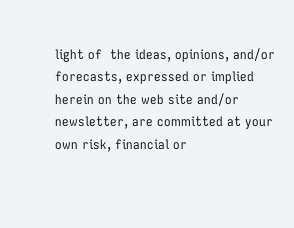light of  the ideas, opinions, and/or forecasts, expressed or implied herein on the web site and/or newsletter, are committed at your own risk, financial or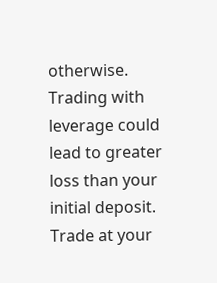otherwise. Trading with leverage could lead to greater loss than your initial deposit. Trade at your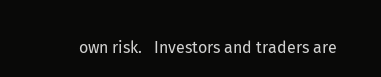own risk.   Investors and traders are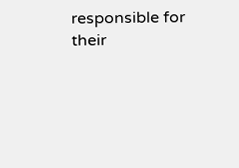responsible for their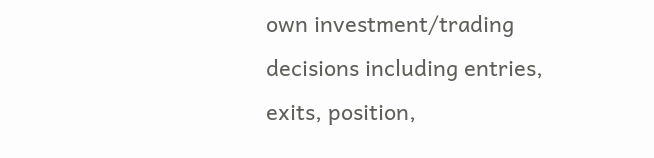own investment/trading decisions including entries, exits, position,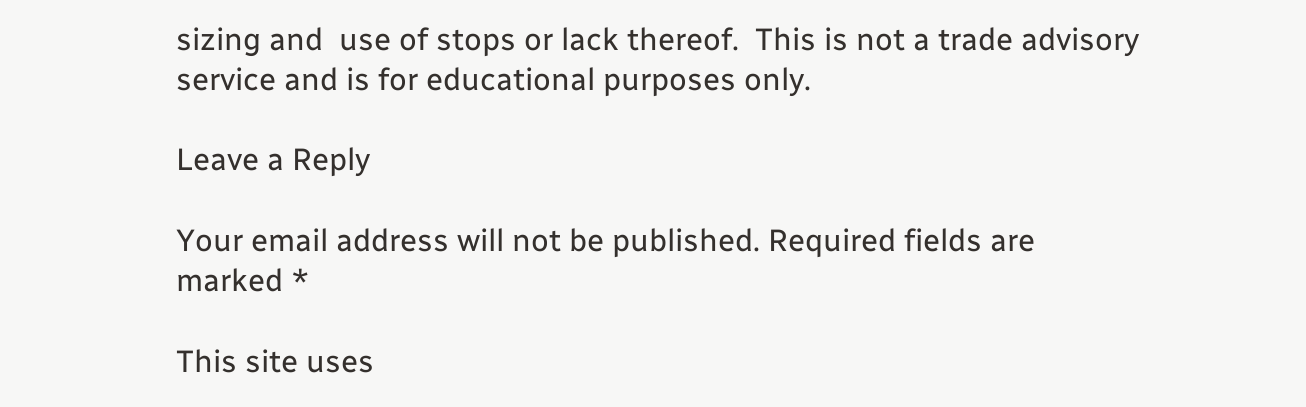sizing and  use of stops or lack thereof.  This is not a trade advisory service and is for educational purposes only.

Leave a Reply

Your email address will not be published. Required fields are marked *

This site uses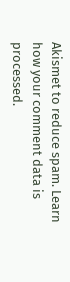Akismet to reduce spam. Learn how your comment data is processed.